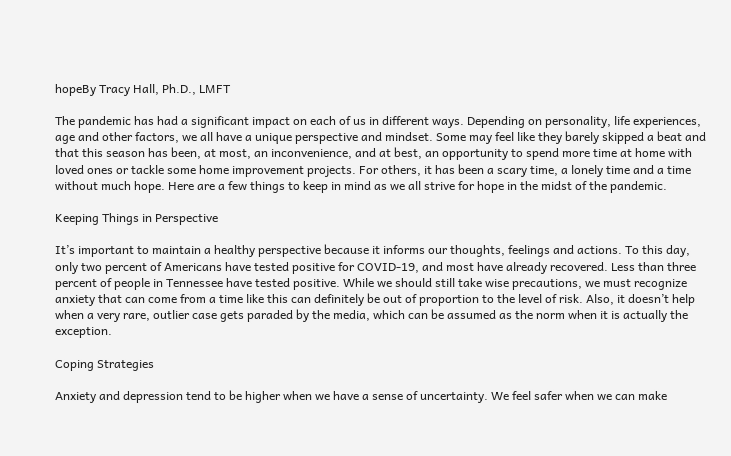hopeBy Tracy Hall, Ph.D., LMFT

The pandemic has had a significant impact on each of us in different ways. Depending on personality, life experiences, age and other factors, we all have a unique perspective and mindset. Some may feel like they barely skipped a beat and that this season has been, at most, an inconvenience, and at best, an opportunity to spend more time at home with loved ones or tackle some home improvement projects. For others, it has been a scary time, a lonely time and a time without much hope. Here are a few things to keep in mind as we all strive for hope in the midst of the pandemic.

Keeping Things in Perspective

It’s important to maintain a healthy perspective because it informs our thoughts, feelings and actions. To this day, only two percent of Americans have tested positive for COVID-19, and most have already recovered. Less than three percent of people in Tennessee have tested positive. While we should still take wise precautions, we must recognize anxiety that can come from a time like this can definitely be out of proportion to the level of risk. Also, it doesn’t help when a very rare, outlier case gets paraded by the media, which can be assumed as the norm when it is actually the exception.

Coping Strategies

Anxiety and depression tend to be higher when we have a sense of uncertainty. We feel safer when we can make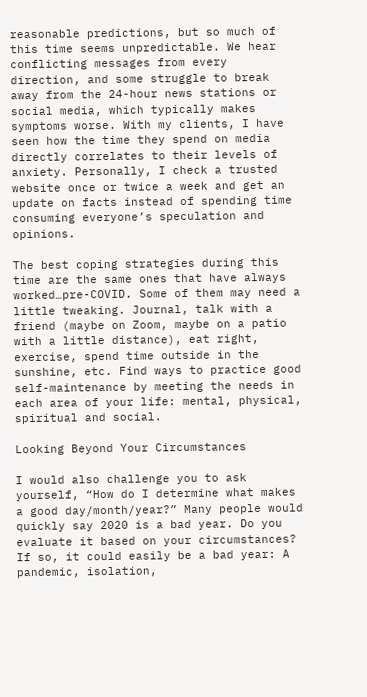reasonable predictions, but so much of this time seems unpredictable. We hear conflicting messages from every direction, and some struggle to break away from the 24-hour news stations or social media, which typically makes symptoms worse. With my clients, I have seen how the time they spend on media directly correlates to their levels of anxiety. Personally, I check a trusted website once or twice a week and get an update on facts instead of spending time consuming everyone’s speculation and opinions.

The best coping strategies during this time are the same ones that have always worked…pre-COVID. Some of them may need a little tweaking. Journal, talk with a friend (maybe on Zoom, maybe on a patio with a little distance), eat right, exercise, spend time outside in the sunshine, etc. Find ways to practice good self-maintenance by meeting the needs in each area of your life: mental, physical, spiritual and social.

Looking Beyond Your Circumstances

I would also challenge you to ask yourself, “How do I determine what makes a good day/month/year?” Many people would quickly say 2020 is a bad year. Do you evaluate it based on your circumstances? If so, it could easily be a bad year: A pandemic, isolation,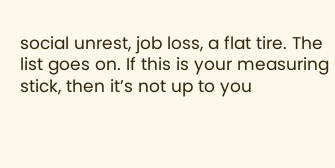social unrest, job loss, a flat tire. The list goes on. If this is your measuring stick, then it’s not up to you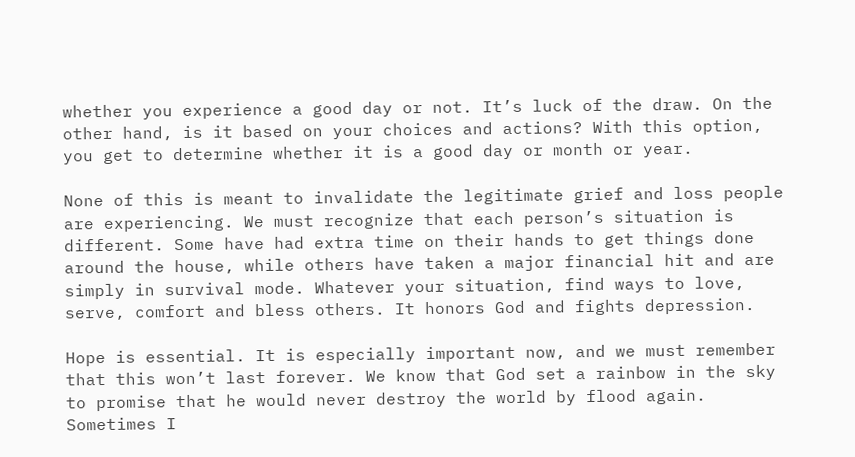whether you experience a good day or not. It’s luck of the draw. On the other hand, is it based on your choices and actions? With this option, you get to determine whether it is a good day or month or year.

None of this is meant to invalidate the legitimate grief and loss people are experiencing. We must recognize that each person’s situation is different. Some have had extra time on their hands to get things done around the house, while others have taken a major financial hit and are simply in survival mode. Whatever your situation, find ways to love, serve, comfort and bless others. It honors God and fights depression.

Hope is essential. It is especially important now, and we must remember that this won’t last forever. We know that God set a rainbow in the sky to promise that he would never destroy the world by flood again. Sometimes I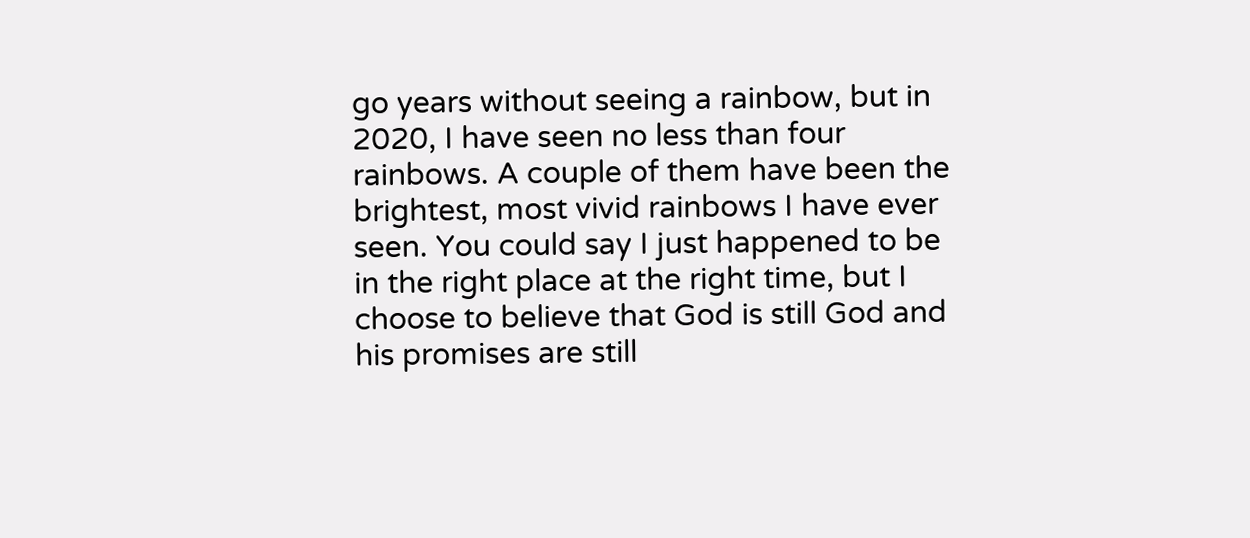go years without seeing a rainbow, but in 2020, I have seen no less than four rainbows. A couple of them have been the brightest, most vivid rainbows I have ever seen. You could say I just happened to be in the right place at the right time, but I choose to believe that God is still God and his promises are still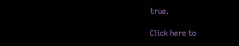true.

Click here to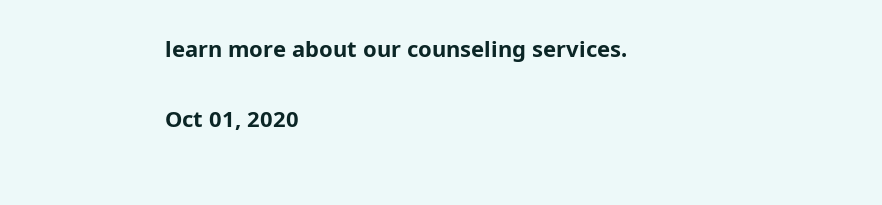learn more about our counseling services.

Oct 01, 2020